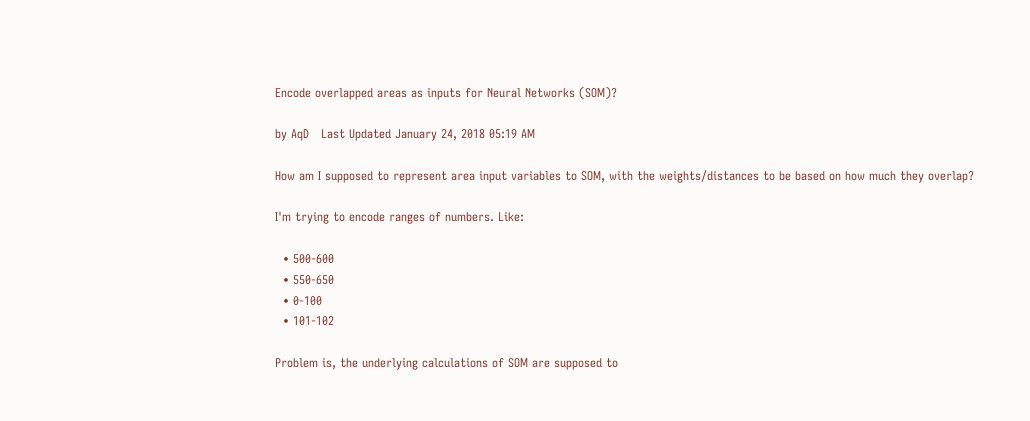Encode overlapped areas as inputs for Neural Networks (SOM)?

by AqD   Last Updated January 24, 2018 05:19 AM

How am I supposed to represent area input variables to SOM, with the weights/distances to be based on how much they overlap?

I'm trying to encode ranges of numbers. Like:

  • 500-600
  • 550-650
  • 0-100
  • 101-102

Problem is, the underlying calculations of SOM are supposed to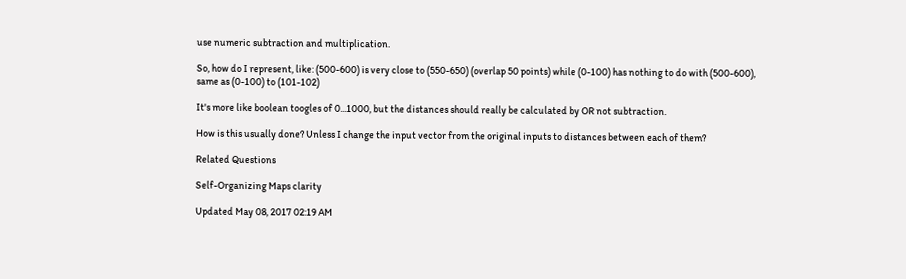use numeric subtraction and multiplication.

So, how do I represent, like: (500-600) is very close to (550-650) (overlap 50 points) while (0-100) has nothing to do with (500-600), same as (0-100) to (101-102)

It's more like boolean toogles of 0...1000, but the distances should really be calculated by OR not subtraction.

How is this usually done? Unless I change the input vector from the original inputs to distances between each of them?

Related Questions

Self-Organizing Maps clarity

Updated May 08, 2017 02:19 AM